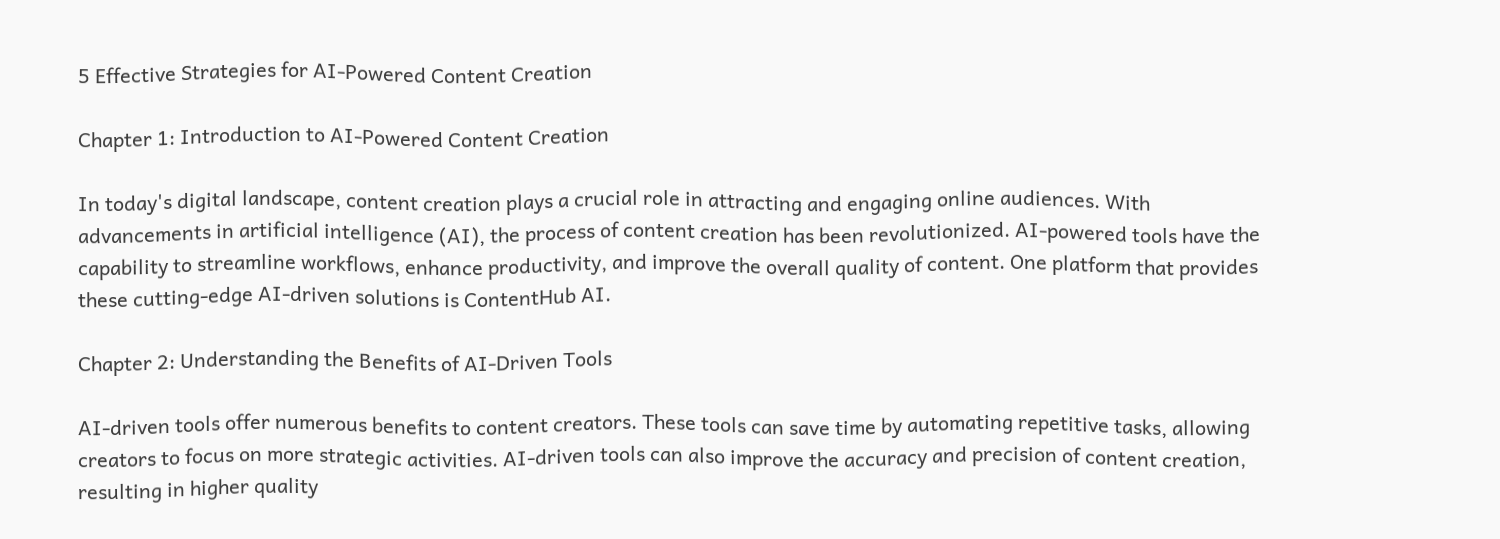5 Effective Strategies for AI-Powered Content Creation

Chapter 1: Introduction to AI-Powered Content Creation

In today's digital landscape, content creation plays a crucial role in attracting and engaging online audiences. With advancements in artificial intelligence (AI), the process of content creation has been revolutionized. AI-powered tools have the capability to streamline workflows, enhance productivity, and improve the overall quality of content. One platform that provides these cutting-edge AI-driven solutions is ContentHub AI.

Chapter 2: Understanding the Benefits of AI-Driven Tools

AI-driven tools offer numerous benefits to content creators. These tools can save time by automating repetitive tasks, allowing creators to focus on more strategic activities. AI-driven tools can also improve the accuracy and precision of content creation, resulting in higher quality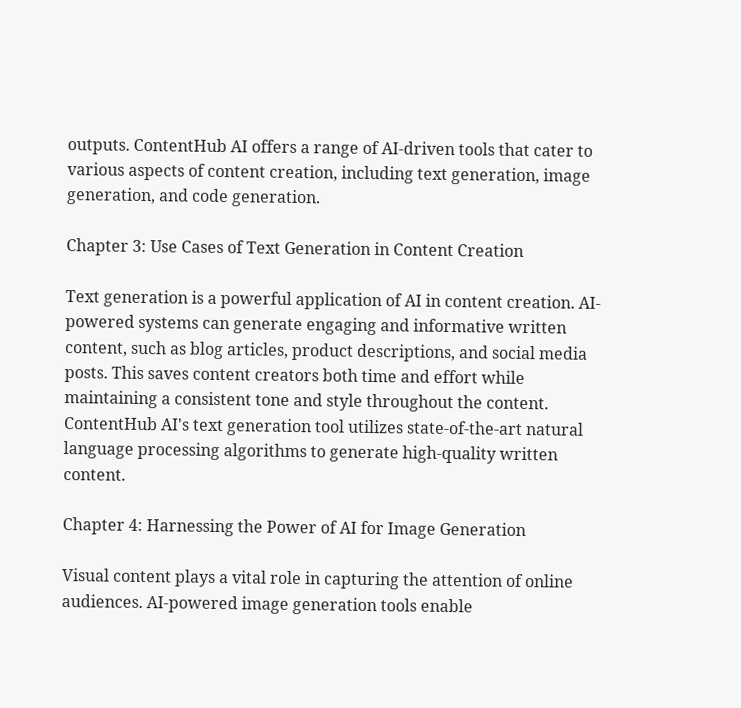outputs. ContentHub AI offers a range of AI-driven tools that cater to various aspects of content creation, including text generation, image generation, and code generation.

Chapter 3: Use Cases of Text Generation in Content Creation

Text generation is a powerful application of AI in content creation. AI-powered systems can generate engaging and informative written content, such as blog articles, product descriptions, and social media posts. This saves content creators both time and effort while maintaining a consistent tone and style throughout the content. ContentHub AI's text generation tool utilizes state-of-the-art natural language processing algorithms to generate high-quality written content.

Chapter 4: Harnessing the Power of AI for Image Generation

Visual content plays a vital role in capturing the attention of online audiences. AI-powered image generation tools enable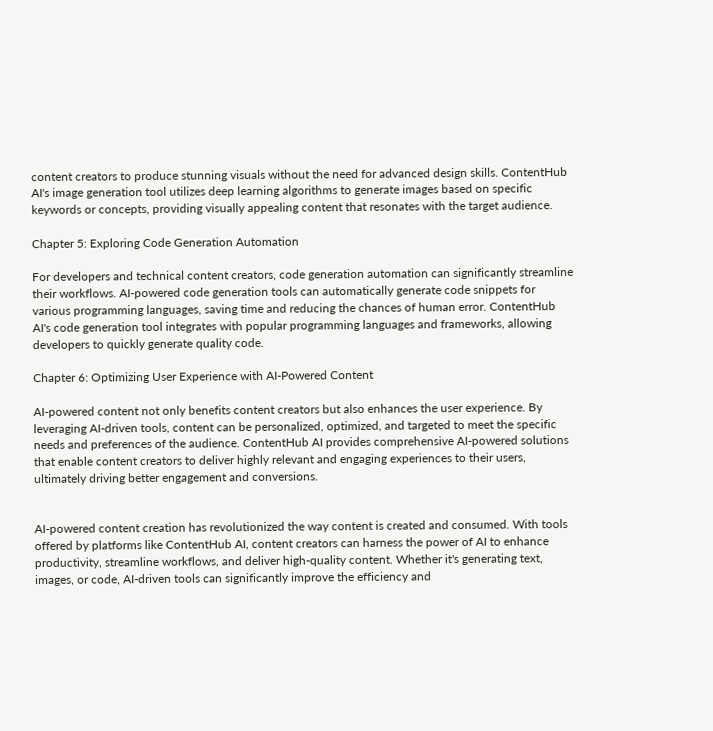content creators to produce stunning visuals without the need for advanced design skills. ContentHub AI's image generation tool utilizes deep learning algorithms to generate images based on specific keywords or concepts, providing visually appealing content that resonates with the target audience.

Chapter 5: Exploring Code Generation Automation

For developers and technical content creators, code generation automation can significantly streamline their workflows. AI-powered code generation tools can automatically generate code snippets for various programming languages, saving time and reducing the chances of human error. ContentHub AI's code generation tool integrates with popular programming languages and frameworks, allowing developers to quickly generate quality code.

Chapter 6: Optimizing User Experience with AI-Powered Content

AI-powered content not only benefits content creators but also enhances the user experience. By leveraging AI-driven tools, content can be personalized, optimized, and targeted to meet the specific needs and preferences of the audience. ContentHub AI provides comprehensive AI-powered solutions that enable content creators to deliver highly relevant and engaging experiences to their users, ultimately driving better engagement and conversions.


AI-powered content creation has revolutionized the way content is created and consumed. With tools offered by platforms like ContentHub AI, content creators can harness the power of AI to enhance productivity, streamline workflows, and deliver high-quality content. Whether it's generating text, images, or code, AI-driven tools can significantly improve the efficiency and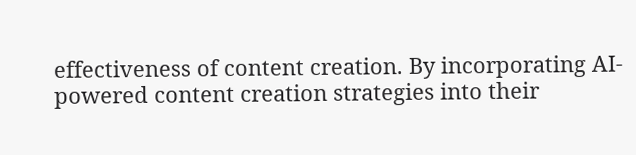effectiveness of content creation. By incorporating AI-powered content creation strategies into their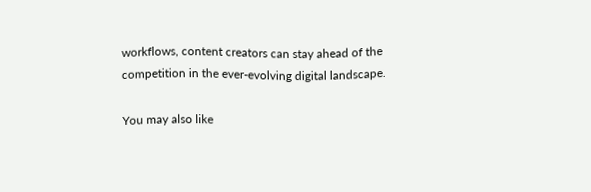workflows, content creators can stay ahead of the competition in the ever-evolving digital landscape.

You may also like